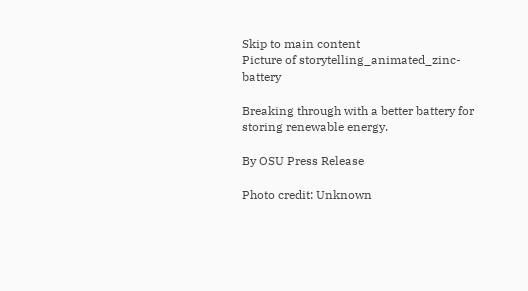Skip to main content
Picture of storytelling_animated_zinc-battery

Breaking through with a better battery for storing renewable energy.

By OSU Press Release

Photo credit: Unknown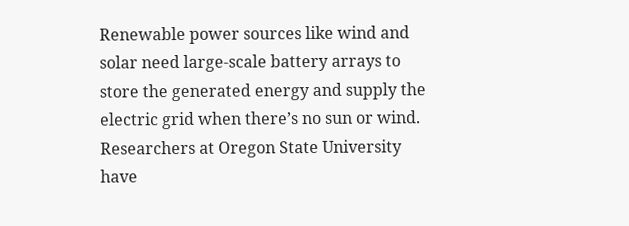Renewable power sources like wind and solar need large-scale battery arrays to store the generated energy and supply the electric grid when there’s no sun or wind. Researchers at Oregon State University have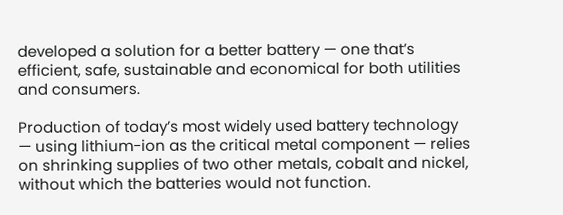developed a solution for a better battery — one that’s efficient, safe, sustainable and economical for both utilities and consumers.

Production of today’s most widely used battery technology — using lithium-ion as the critical metal component — relies on shrinking supplies of two other metals, cobalt and nickel, without which the batteries would not function.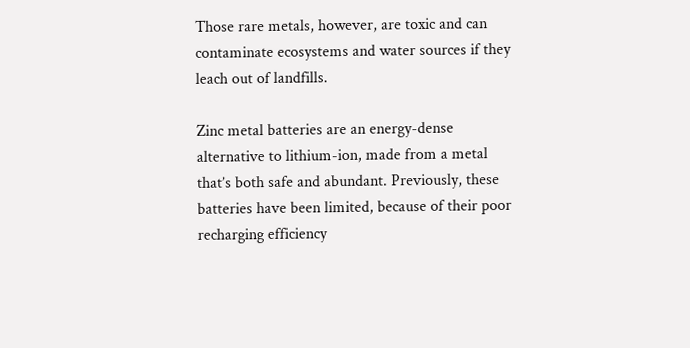Those rare metals, however, are toxic and can contaminate ecosystems and water sources if they leach out of landfills.

Zinc metal batteries are an energy-dense alternative to lithium-ion, made from a metal that’s both safe and abundant. Previously, these batteries have been limited, because of their poor recharging efficiency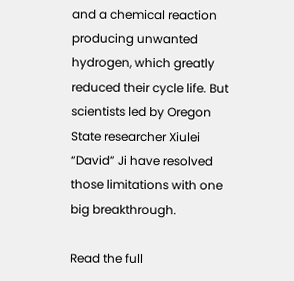and a chemical reaction producing unwanted hydrogen, which greatly reduced their cycle life. But scientists led by Oregon State researcher Xiulei “David” Ji have resolved those limitations with one big breakthrough.

Read the full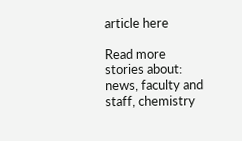article here

Read more stories about: news, faculty and staff, chemistry